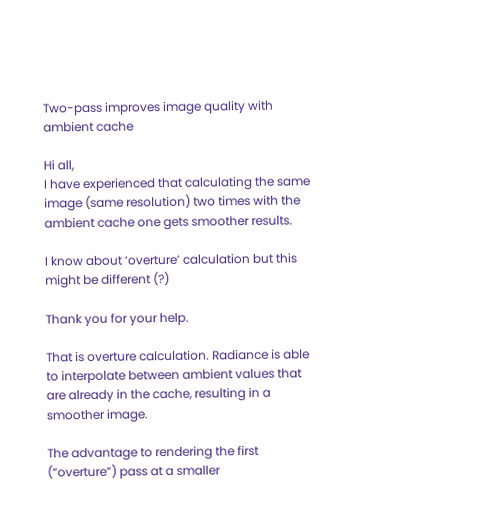Two-pass improves image quality with ambient cache

Hi all,
I have experienced that calculating the same image (same resolution) two times with the ambient cache one gets smoother results.

I know about ‘overture’ calculation but this might be different (?)

Thank you for your help.

That is overture calculation. Radiance is able to interpolate between ambient values that are already in the cache, resulting in a smoother image.

The advantage to rendering the first (“overture”) pass at a smaller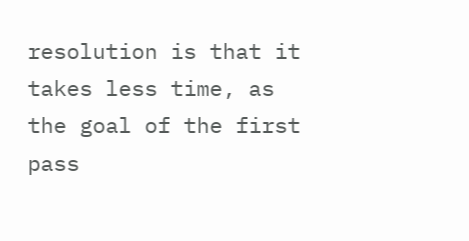resolution is that it takes less time, as the goal of the first pass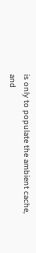is only to populate the ambient cache, and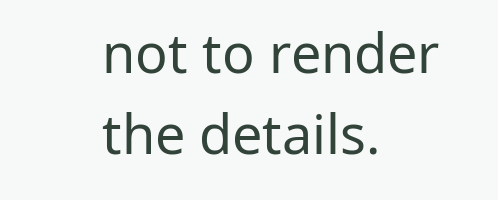not to render the details.